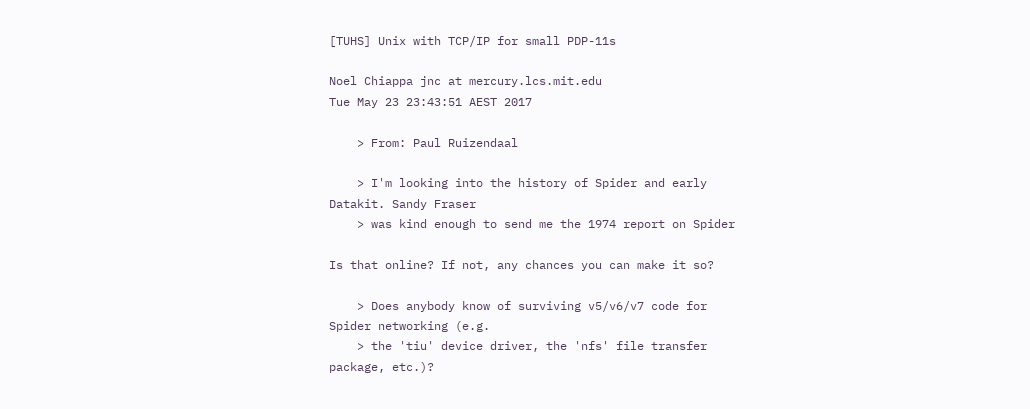[TUHS] Unix with TCP/IP for small PDP-11s

Noel Chiappa jnc at mercury.lcs.mit.edu
Tue May 23 23:43:51 AEST 2017

    > From: Paul Ruizendaal

    > I'm looking into the history of Spider and early Datakit. Sandy Fraser
    > was kind enough to send me the 1974 report on Spider

Is that online? If not, any chances you can make it so?

    > Does anybody know of surviving v5/v6/v7 code for Spider networking (e.g.
    > the 'tiu' device driver, the 'nfs' file transfer package, etc.)?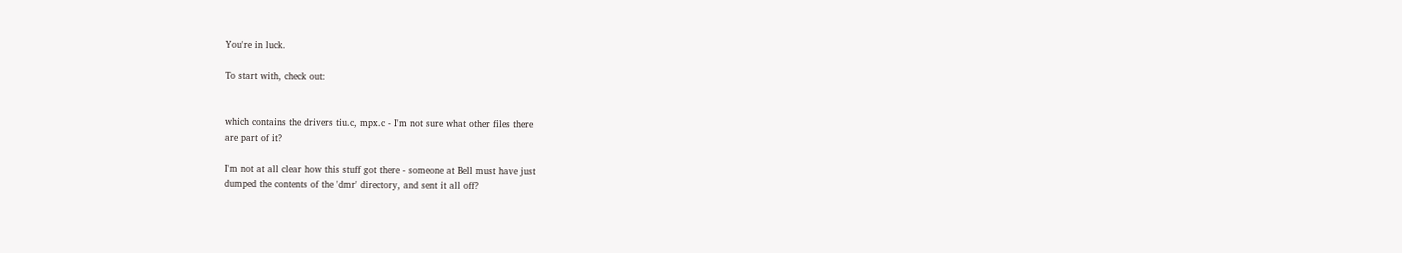You're in luck.

To start with, check out:


which contains the drivers tiu.c, mpx.c - I'm not sure what other files there
are part of it?

I'm not at all clear how this stuff got there - someone at Bell must have just
dumped the contents of the 'dmr' directory, and sent it all off?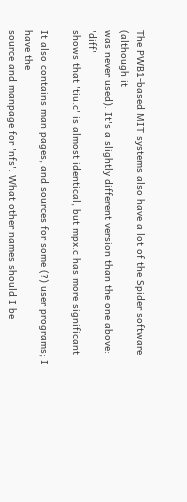The PWB1-based MIT systems also have a lot of the Spider software (although it
was never used). It's a slightly different version than the one above: 'diff'
shows that 'tiu.c' is almost identical, but mpx.c has more significant

It also contains man pages, and sources for some (?) user programs; I have the
source and manpage for 'nfs'. What other names should I be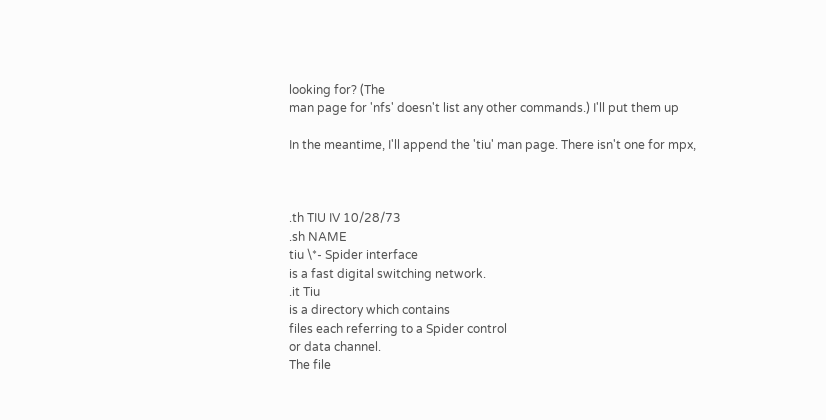looking for? (The
man page for 'nfs' doesn't list any other commands.) I'll put them up

In the meantime, I'll append the 'tiu' man page. There isn't one for mpx,



.th TIU IV 10/28/73
.sh NAME
tiu \*- Spider interface
is a fast digital switching network.
.it Tiu
is a directory which contains
files each referring to a Spider control
or data channel.
The file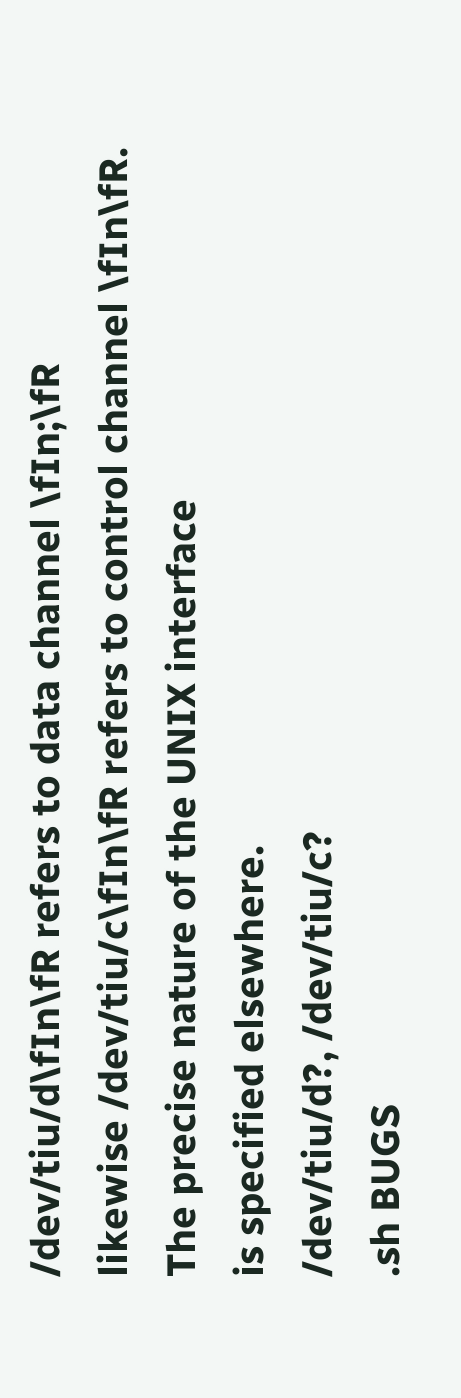/dev/tiu/d\fIn\fR refers to data channel \fIn;\fR
likewise /dev/tiu/c\fIn\fR refers to control channel \fIn\fR.
The precise nature of the UNIX interface
is specified elsewhere.
/dev/tiu/d?, /dev/tiu/c?
.sh BUGS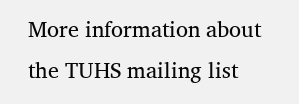More information about the TUHS mailing list